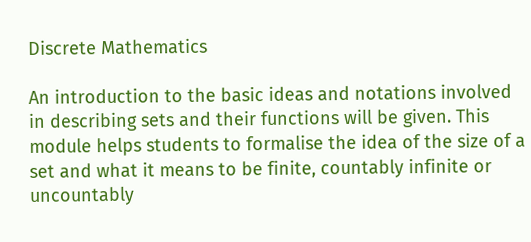Discrete Mathematics

An introduction to the basic ideas and notations involved in describing sets and their functions will be given. This module helps students to formalise the idea of the size of a set and what it means to be finite, countably infinite or uncountably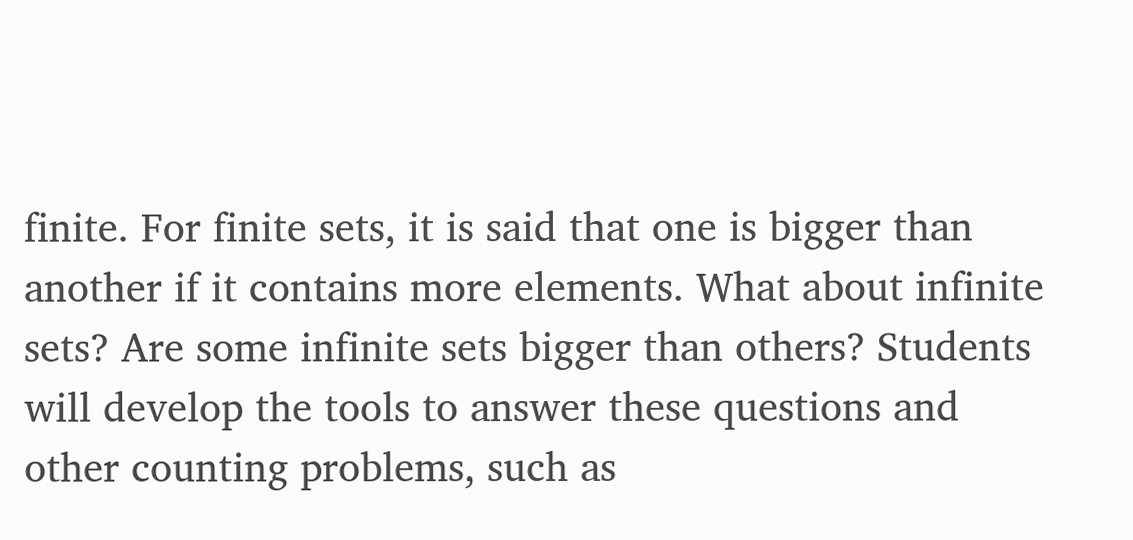finite. For finite sets, it is said that one is bigger than another if it contains more elements. What about infinite sets? Are some infinite sets bigger than others? Students will develop the tools to answer these questions and other counting problems, such as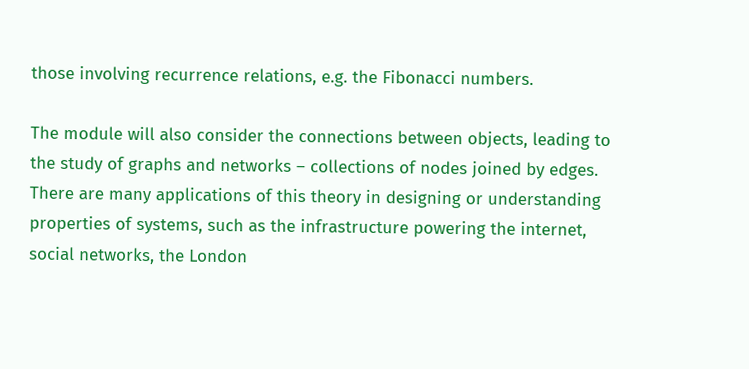those involving recurrence relations, e.g. the Fibonacci numbers.

The module will also consider the connections between objects, leading to the study of graphs and networks – collections of nodes joined by edges. There are many applications of this theory in designing or understanding properties of systems, such as the infrastructure powering the internet, social networks, the London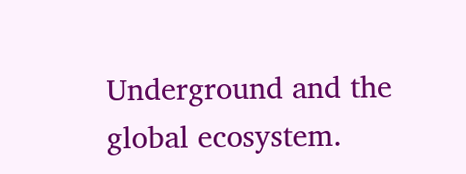Underground and the global ecosystem.